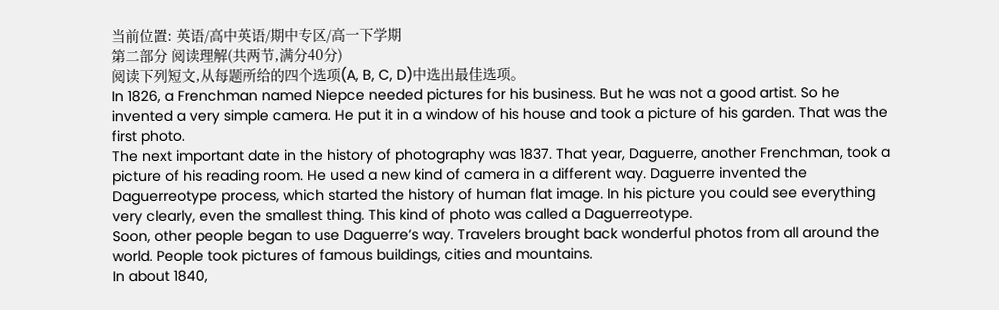当前位置: 英语/高中英语/期中专区/高一下学期
第二部分 阅读理解(共两节,满分40分)
阅读下列短文,从每题所给的四个选项(A, B, C, D)中选出最佳选项。
In 1826, a Frenchman named Niepce needed pictures for his business. But he was not a good artist. So he invented a very simple camera. He put it in a window of his house and took a picture of his garden. That was the first photo.
The next important date in the history of photography was 1837. That year, Daguerre, another Frenchman, took a picture of his reading room. He used a new kind of camera in a different way. Daguerre invented the Daguerreotype process, which started the history of human flat image. In his picture you could see everything very clearly, even the smallest thing. This kind of photo was called a Daguerreotype.
Soon, other people began to use Daguerre’s way. Travelers brought back wonderful photos from all around the world. People took pictures of famous buildings, cities and mountains.
In about 1840,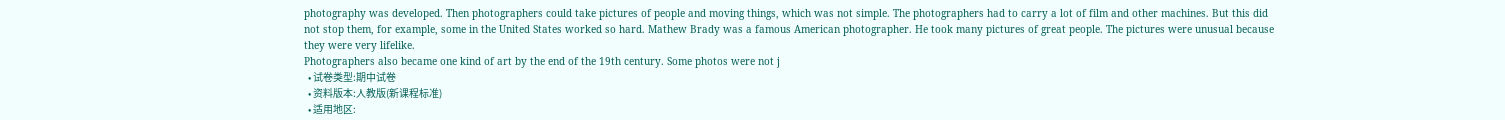photography was developed. Then photographers could take pictures of people and moving things, which was not simple. The photographers had to carry a lot of film and other machines. But this did not stop them, for example, some in the United States worked so hard. Mathew Brady was a famous American photographer. He took many pictures of great people. The pictures were unusual because they were very lifelike.
Photographers also became one kind of art by the end of the 19th century. Some photos were not j
  • 试卷类型:期中试卷
  • 资料版本:人教版(新课程标准)
  • 适用地区: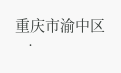重庆市渝中区
  •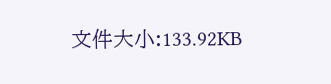文件大小:133.92KB